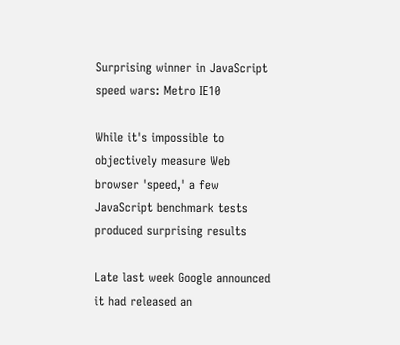Surprising winner in JavaScript speed wars: Metro IE10

While it's impossible to objectively measure Web browser 'speed,' a few JavaScript benchmark tests produced surprising results

Late last week Google announced it had released an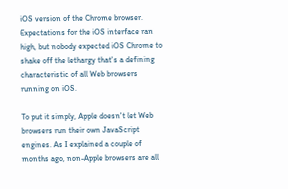iOS version of the Chrome browser. Expectations for the iOS interface ran high, but nobody expected iOS Chrome to shake off the lethargy that's a defining characteristic of all Web browsers running on iOS.

To put it simply, Apple doesn't let Web browsers run their own JavaScript engines. As I explained a couple of months ago, non-Apple browsers are all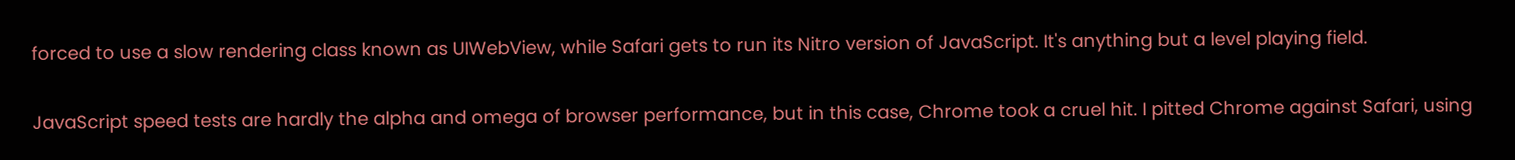forced to use a slow rendering class known as UIWebView, while Safari gets to run its Nitro version of JavaScript. It's anything but a level playing field.

JavaScript speed tests are hardly the alpha and omega of browser performance, but in this case, Chrome took a cruel hit. I pitted Chrome against Safari, using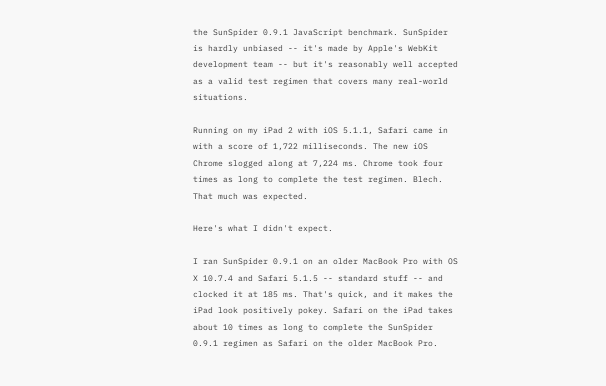the SunSpider 0.9.1 JavaScript benchmark. SunSpider is hardly unbiased -- it's made by Apple's WebKit development team -- but it's reasonably well accepted as a valid test regimen that covers many real-world situations.

Running on my iPad 2 with iOS 5.1.1, Safari came in with a score of 1,722 milliseconds. The new iOS Chrome slogged along at 7,224 ms. Chrome took four times as long to complete the test regimen. Blech. That much was expected.

Here's what I didn't expect.

I ran SunSpider 0.9.1 on an older MacBook Pro with OS X 10.7.4 and Safari 5.1.5 -- standard stuff -- and clocked it at 185 ms. That's quick, and it makes the iPad look positively pokey. Safari on the iPad takes about 10 times as long to complete the SunSpider 0.9.1 regimen as Safari on the older MacBook Pro.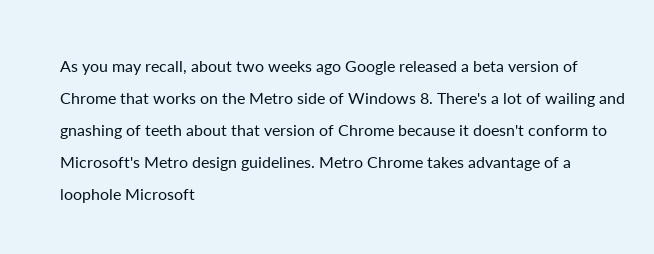As you may recall, about two weeks ago Google released a beta version of Chrome that works on the Metro side of Windows 8. There's a lot of wailing and gnashing of teeth about that version of Chrome because it doesn't conform to Microsoft's Metro design guidelines. Metro Chrome takes advantage of a loophole Microsoft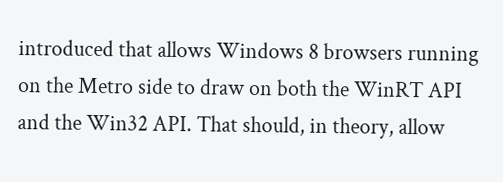introduced that allows Windows 8 browsers running on the Metro side to draw on both the WinRT API and the Win32 API. That should, in theory, allow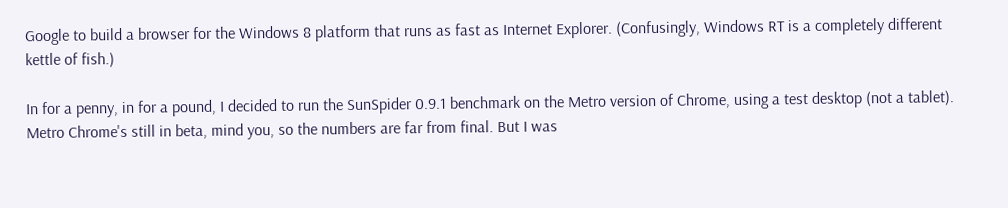Google to build a browser for the Windows 8 platform that runs as fast as Internet Explorer. (Confusingly, Windows RT is a completely different kettle of fish.)

In for a penny, in for a pound, I decided to run the SunSpider 0.9.1 benchmark on the Metro version of Chrome, using a test desktop (not a tablet). Metro Chrome's still in beta, mind you, so the numbers are far from final. But I was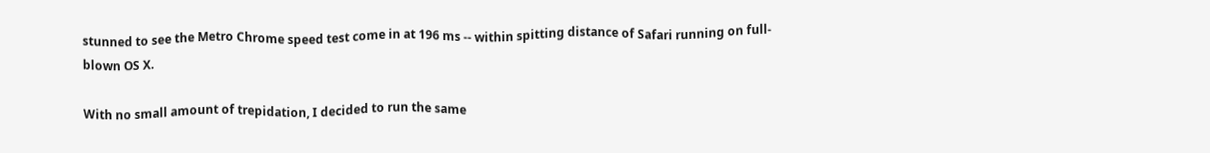stunned to see the Metro Chrome speed test come in at 196 ms -- within spitting distance of Safari running on full-blown OS X.

With no small amount of trepidation, I decided to run the same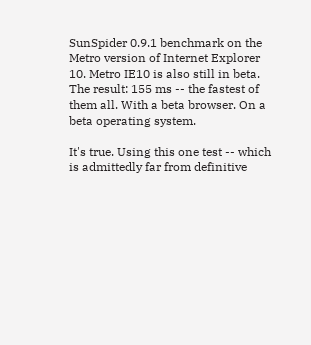SunSpider 0.9.1 benchmark on the Metro version of Internet Explorer 10. Metro IE10 is also still in beta. The result: 155 ms -- the fastest of them all. With a beta browser. On a beta operating system.

It's true. Using this one test -- which is admittedly far from definitive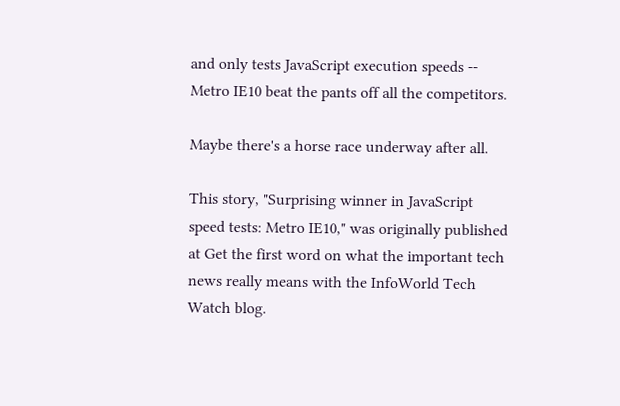and only tests JavaScript execution speeds -- Metro IE10 beat the pants off all the competitors.

Maybe there's a horse race underway after all.

This story, "Surprising winner in JavaScript speed tests: Metro IE10," was originally published at Get the first word on what the important tech news really means with the InfoWorld Tech Watch blog.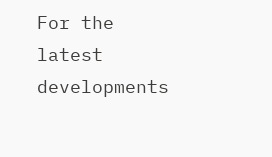For the latest developments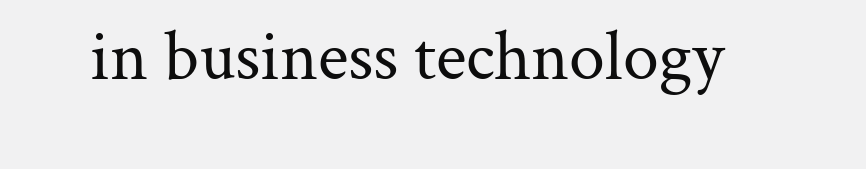in business technology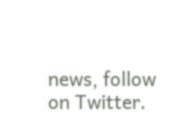news, follow on Twitter.